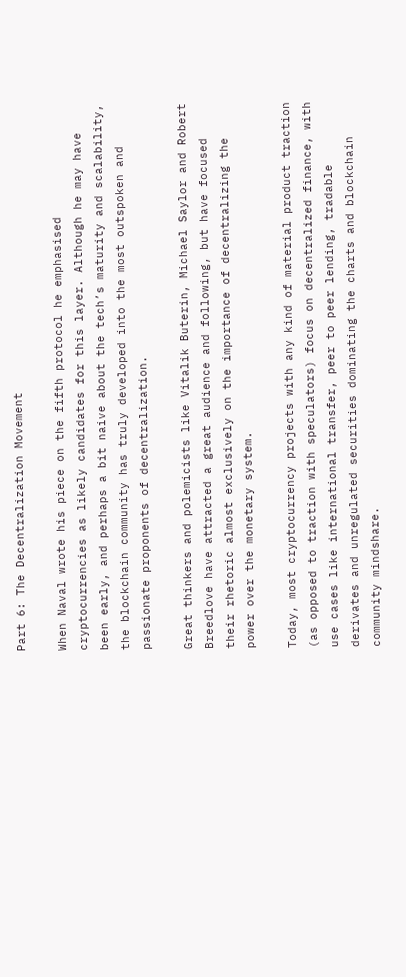Part 6: The Decentralization Movement

When Naval wrote his piece on the fifth protocol he emphasised cryptocurrencies as likely candidates for this layer. Although he may have been early, and perhaps a bit naive about the tech’s maturity and scalability, the blockchain community has truly developed into the most outspoken and passionate proponents of decentralization.

Great thinkers and polemicists like Vitalik Buterin, Michael Saylor and Robert Breedlove have attracted a great audience and following, but have focused their rhetoric almost exclusively on the importance of decentralizing the power over the monetary system.

Today, most cryptocurrency projects with any kind of material product traction (as opposed to traction with speculators) focus on decentralized finance, with use cases like international transfer, peer to peer lending, tradable derivates and unregulated securities dominating the charts and blockchain community mindshare.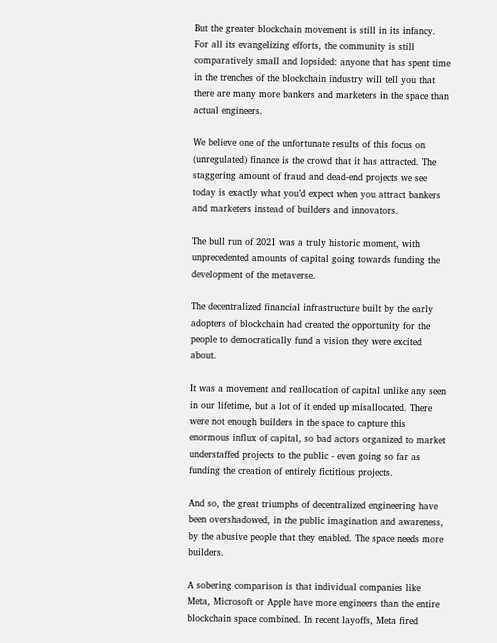But the greater blockchain movement is still in its infancy. For all its evangelizing efforts, the community is still comparatively small and lopsided: anyone that has spent time in the trenches of the blockchain industry will tell you that there are many more bankers and marketers in the space than actual engineers.

We believe one of the unfortunate results of this focus on (unregulated) finance is the crowd that it has attracted. The staggering amount of fraud and dead-end projects we see today is exactly what you’d expect when you attract bankers and marketers instead of builders and innovators.

The bull run of 2021 was a truly historic moment, with unprecedented amounts of capital going towards funding the development of the metaverse.

The decentralized financial infrastructure built by the early adopters of blockchain had created the opportunity for the people to democratically fund a vision they were excited about.

It was a movement and reallocation of capital unlike any seen in our lifetime, but a lot of it ended up misallocated. There were not enough builders in the space to capture this enormous influx of capital, so bad actors organized to market understaffed projects to the public - even going so far as funding the creation of entirely fictitious projects.

And so, the great triumphs of decentralized engineering have been overshadowed, in the public imagination and awareness, by the abusive people that they enabled. The space needs more builders.

A sobering comparison is that individual companies like Meta, Microsoft or Apple have more engineers than the entire blockchain space combined. In recent layoffs, Meta fired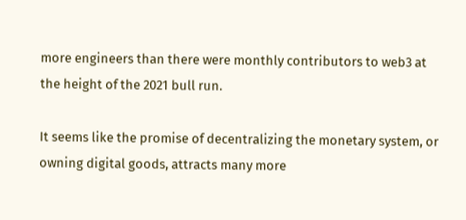more engineers than there were monthly contributors to web3 at the height of the 2021 bull run.

It seems like the promise of decentralizing the monetary system, or owning digital goods, attracts many more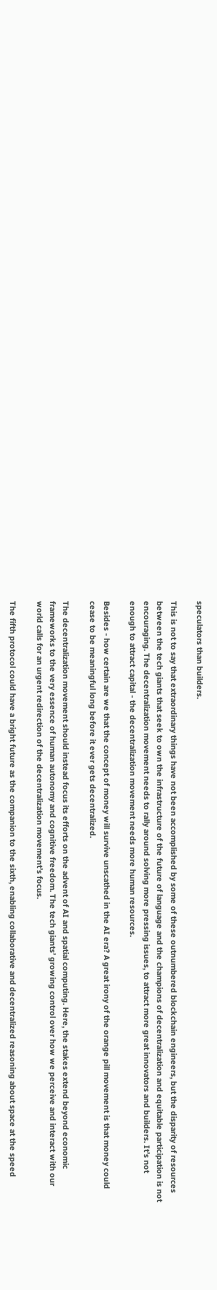speculators than builders.

This is not to say that extraordinary things have not been accomplished by some of these outnumbered blockchain engineers, but the disparity of resources between the tech giants that seek to own the infrastructure of the future of language and the champions of decentralization and equitable participation is not encouraging. The decentralization movement needs to rally around solving more pressing issues, to attract more great innovators and builders. It’s not enough to attract capital - the decentralization movement needs more human resources.

Besides - how certain are we that the concept of money will survive unscathed in the AI era? A great irony of the orange pill movement is that money could cease to be meaningful long before it ever gets decentralized.

The decentralization movement should instead focus its efforts on the advent of AI and spatial computing. Here, the stakes extend beyond economic frameworks to the very essence of human autonomy and cognitive freedom. The tech giants’ growing control over how we perceive and interact with our world calls for an urgent redirection of the decentralization movement’s focus.

The fifth protocol could have a bright future as the companion to the sixth, enabling collaborative and decentralized reasoning about space at the speed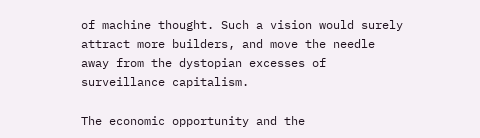of machine thought. Such a vision would surely attract more builders, and move the needle away from the dystopian excesses of surveillance capitalism.

The economic opportunity and the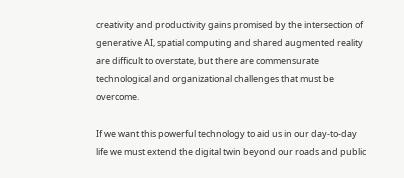creativity and productivity gains promised by the intersection of generative AI, spatial computing and shared augmented reality are difficult to overstate, but there are commensurate technological and organizational challenges that must be overcome.

If we want this powerful technology to aid us in our day-to-day life we must extend the digital twin beyond our roads and public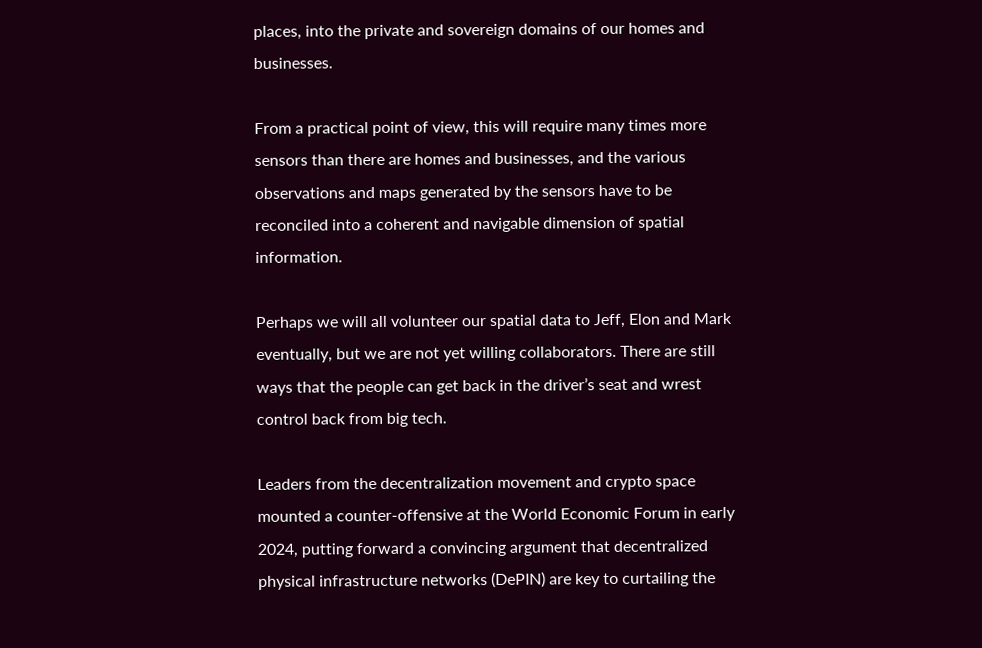places, into the private and sovereign domains of our homes and businesses.

From a practical point of view, this will require many times more sensors than there are homes and businesses, and the various observations and maps generated by the sensors have to be reconciled into a coherent and navigable dimension of spatial information.

Perhaps we will all volunteer our spatial data to Jeff, Elon and Mark eventually, but we are not yet willing collaborators. There are still ways that the people can get back in the driver’s seat and wrest control back from big tech.

Leaders from the decentralization movement and crypto space mounted a counter-offensive at the World Economic Forum in early 2024, putting forward a convincing argument that decentralized physical infrastructure networks (DePIN) are key to curtailing the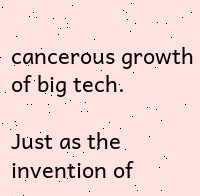cancerous growth of big tech.

Just as the invention of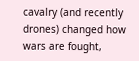cavalry (and recently drones) changed how wars are fought,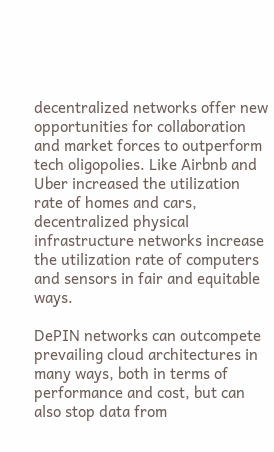decentralized networks offer new opportunities for collaboration and market forces to outperform tech oligopolies. Like Airbnb and Uber increased the utilization rate of homes and cars, decentralized physical infrastructure networks increase the utilization rate of computers and sensors in fair and equitable ways.

DePIN networks can outcompete prevailing cloud architectures in many ways, both in terms of performance and cost, but can also stop data from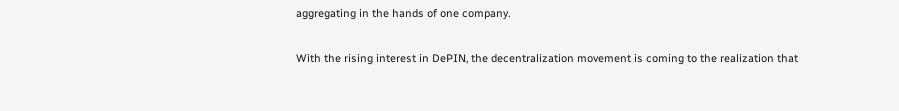aggregating in the hands of one company.

With the rising interest in DePIN, the decentralization movement is coming to the realization that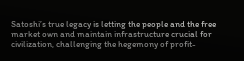Satoshi’s true legacy is letting the people and the free market own and maintain infrastructure crucial for civilization, challenging the hegemony of profit-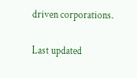driven corporations.

Last updated